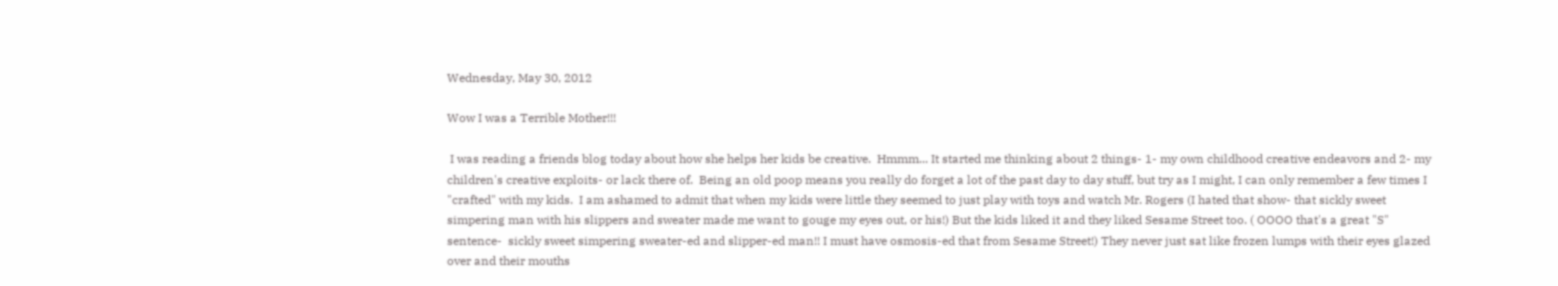Wednesday, May 30, 2012

Wow I was a Terrible Mother!!!

 I was reading a friends blog today about how she helps her kids be creative.  Hmmm... It started me thinking about 2 things- 1- my own childhood creative endeavors and 2- my children's creative exploits- or lack there of.  Being an old poop means you really do forget a lot of the past day to day stuff, but try as I might, I can only remember a few times I "crafted" with my kids.  I am ashamed to admit that when my kids were little they seemed to just play with toys and watch Mr. Rogers (I hated that show- that sickly sweet simpering man with his slippers and sweater made me want to gouge my eyes out, or his!) But the kids liked it and they liked Sesame Street too. ( OOOO that's a great "S" sentence-  sickly sweet simpering sweater-ed and slipper-ed man!! I must have osmosis-ed that from Sesame Street!) They never just sat like frozen lumps with their eyes glazed over and their mouths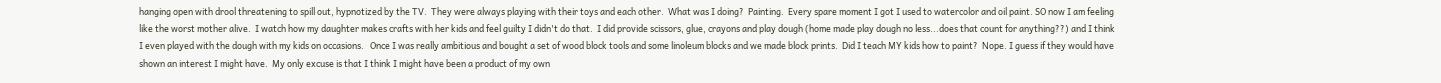hanging open with drool threatening to spill out, hypnotized by the TV.  They were always playing with their toys and each other.  What was I doing?  Painting.  Every spare moment I got I used to watercolor and oil paint. SO now I am feeling like the worst mother alive.  I watch how my daughter makes crafts with her kids and feel guilty I didn't do that.  I did provide scissors, glue, crayons and play dough (home made play dough no less...does that count for anything??) and I think I even played with the dough with my kids on occasions.   Once I was really ambitious and bought a set of wood block tools and some linoleum blocks and we made block prints.  Did I teach MY kids how to paint?  Nope. I guess if they would have shown an interest I might have.  My only excuse is that I think I might have been a product of my own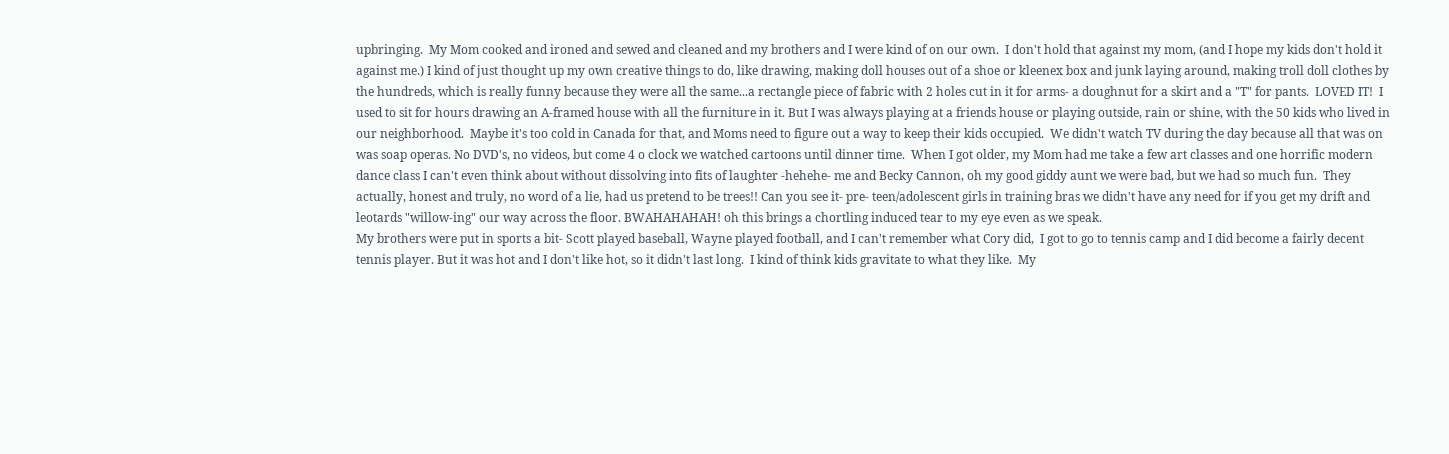upbringing.  My Mom cooked and ironed and sewed and cleaned and my brothers and I were kind of on our own.  I don't hold that against my mom, (and I hope my kids don't hold it against me.) I kind of just thought up my own creative things to do, like drawing, making doll houses out of a shoe or kleenex box and junk laying around, making troll doll clothes by the hundreds, which is really funny because they were all the same...a rectangle piece of fabric with 2 holes cut in it for arms- a doughnut for a skirt and a "T" for pants.  LOVED IT!  I used to sit for hours drawing an A-framed house with all the furniture in it. But I was always playing at a friends house or playing outside, rain or shine, with the 50 kids who lived in our neighborhood.  Maybe it's too cold in Canada for that, and Moms need to figure out a way to keep their kids occupied.  We didn't watch TV during the day because all that was on was soap operas. No DVD's, no videos, but come 4 o clock we watched cartoons until dinner time.  When I got older, my Mom had me take a few art classes and one horrific modern dance class I can't even think about without dissolving into fits of laughter -hehehe- me and Becky Cannon, oh my good giddy aunt we were bad, but we had so much fun.  They actually, honest and truly, no word of a lie, had us pretend to be trees!! Can you see it- pre- teen/adolescent girls in training bras we didn't have any need for if you get my drift and leotards "willow-ing" our way across the floor. BWAHAHAHAH! oh this brings a chortling induced tear to my eye even as we speak.
My brothers were put in sports a bit- Scott played baseball, Wayne played football, and I can't remember what Cory did,  I got to go to tennis camp and I did become a fairly decent tennis player. But it was hot and I don't like hot, so it didn't last long.  I kind of think kids gravitate to what they like.  My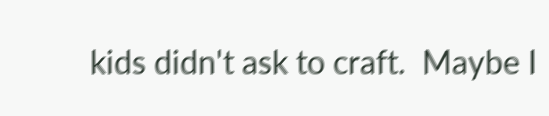kids didn't ask to craft.  Maybe I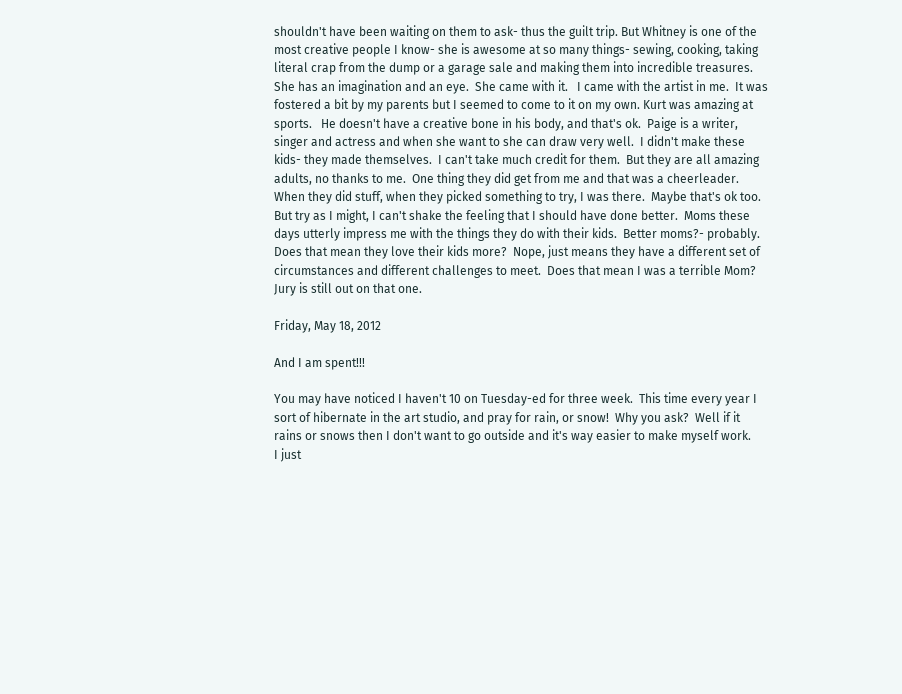shouldn't have been waiting on them to ask- thus the guilt trip. But Whitney is one of the most creative people I know- she is awesome at so many things- sewing, cooking, taking literal crap from the dump or a garage sale and making them into incredible treasures.  She has an imagination and an eye.  She came with it.   I came with the artist in me.  It was fostered a bit by my parents but I seemed to come to it on my own. Kurt was amazing at sports.   He doesn't have a creative bone in his body, and that's ok.  Paige is a writer, singer and actress and when she want to she can draw very well.  I didn't make these kids- they made themselves.  I can't take much credit for them.  But they are all amazing adults, no thanks to me.  One thing they did get from me and that was a cheerleader.  When they did stuff, when they picked something to try, I was there.  Maybe that's ok too.  But try as I might, I can't shake the feeling that I should have done better.  Moms these days utterly impress me with the things they do with their kids.  Better moms?- probably.  Does that mean they love their kids more?  Nope, just means they have a different set of circumstances and different challenges to meet.  Does that mean I was a terrible Mom?  Jury is still out on that one.

Friday, May 18, 2012

And I am spent!!!

You may have noticed I haven't 10 on Tuesday-ed for three week.  This time every year I sort of hibernate in the art studio, and pray for rain, or snow!  Why you ask?  Well if it rains or snows then I don't want to go outside and it's way easier to make myself work.
I just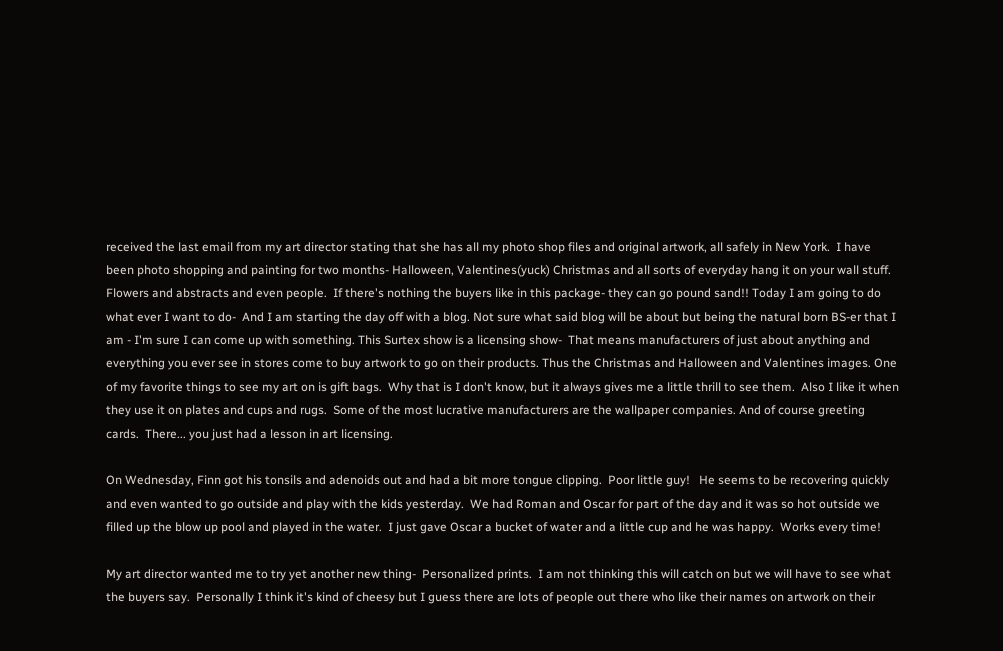received the last email from my art director stating that she has all my photo shop files and original artwork, all safely in New York.  I have been photo shopping and painting for two months- Halloween, Valentines(yuck) Christmas and all sorts of everyday hang it on your wall stuff.  Flowers and abstracts and even people.  If there's nothing the buyers like in this package- they can go pound sand!! Today I am going to do what ever I want to do-  And I am starting the day off with a blog. Not sure what said blog will be about but being the natural born BS-er that I am - I'm sure I can come up with something. This Surtex show is a licensing show-  That means manufacturers of just about anything and everything you ever see in stores come to buy artwork to go on their products. Thus the Christmas and Halloween and Valentines images. One of my favorite things to see my art on is gift bags.  Why that is I don't know, but it always gives me a little thrill to see them.  Also I like it when they use it on plates and cups and rugs.  Some of the most lucrative manufacturers are the wallpaper companies. And of course greeting cards.  There... you just had a lesson in art licensing.

On Wednesday, Finn got his tonsils and adenoids out and had a bit more tongue clipping.  Poor little guy!   He seems to be recovering quickly and even wanted to go outside and play with the kids yesterday.  We had Roman and Oscar for part of the day and it was so hot outside we filled up the blow up pool and played in the water.  I just gave Oscar a bucket of water and a little cup and he was happy.  Works every time!

My art director wanted me to try yet another new thing-  Personalized prints.  I am not thinking this will catch on but we will have to see what the buyers say.  Personally I think it's kind of cheesy but I guess there are lots of people out there who like their names on artwork on their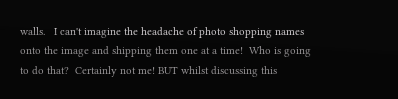walls.   I can't imagine the headache of photo shopping names onto the image and shipping them one at a time!  Who is going to do that?  Certainly not me! BUT whilst discussing this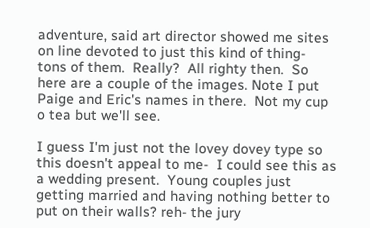adventure, said art director showed me sites on line devoted to just this kind of thing- tons of them.  Really?  All righty then.  So here are a couple of the images. Note I put Paige and Eric's names in there.  Not my cup o tea but we'll see.

I guess I'm just not the lovey dovey type so this doesn't appeal to me-  I could see this as a wedding present.  Young couples just getting married and having nothing better to put on their walls? reh- the jury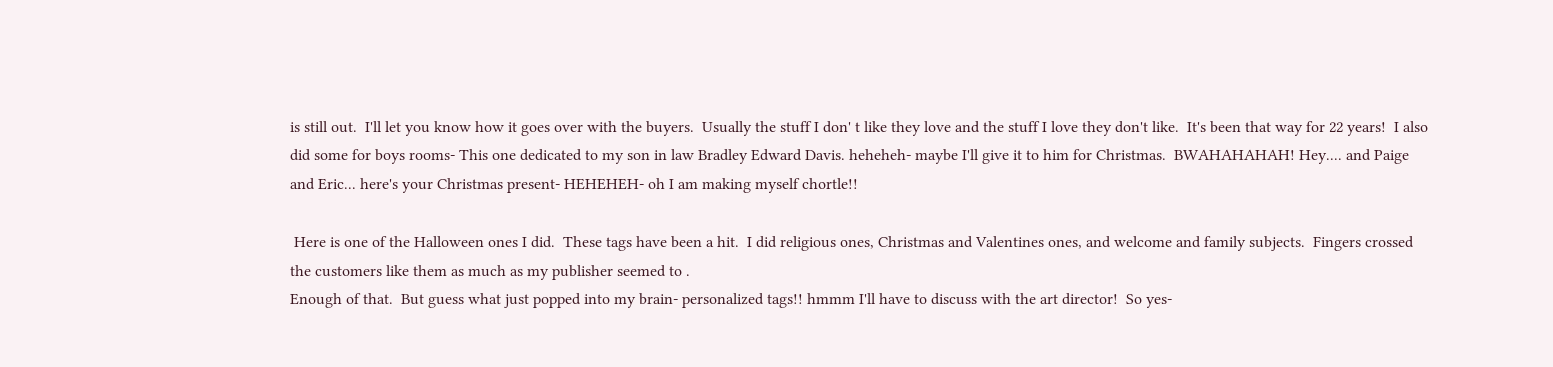is still out.  I'll let you know how it goes over with the buyers.  Usually the stuff I don' t like they love and the stuff I love they don't like.  It's been that way for 22 years!  I also did some for boys rooms- This one dedicated to my son in law Bradley Edward Davis. heheheh- maybe I'll give it to him for Christmas.  BWAHAHAHAH! Hey.... and Paige and Eric... here's your Christmas present- HEHEHEH- oh I am making myself chortle!!

 Here is one of the Halloween ones I did.  These tags have been a hit.  I did religious ones, Christmas and Valentines ones, and welcome and family subjects.  Fingers crossed the customers like them as much as my publisher seemed to .
Enough of that.  But guess what just popped into my brain- personalized tags!! hmmm I'll have to discuss with the art director!  So yes-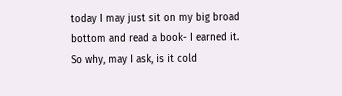today I may just sit on my big broad bottom and read a book- I earned it.  So why, may I ask, is it cold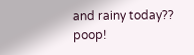and rainy today?? poop!